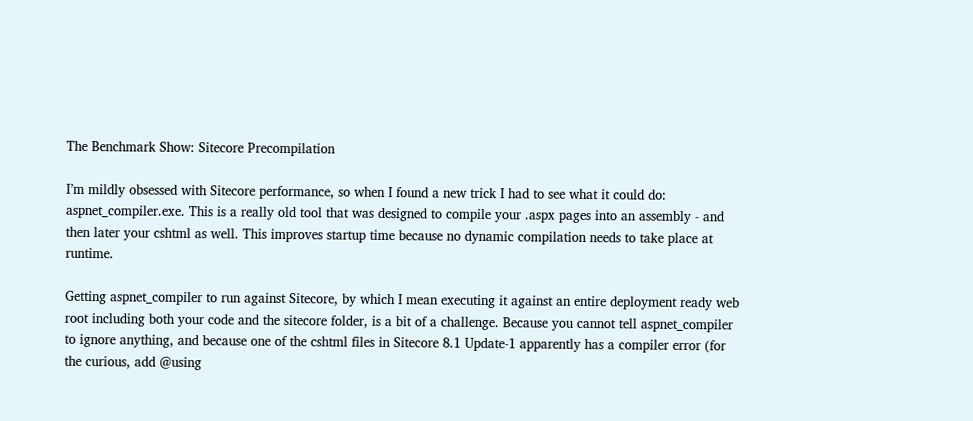The Benchmark Show: Sitecore Precompilation

I’m mildly obsessed with Sitecore performance, so when I found a new trick I had to see what it could do: aspnet_compiler.exe. This is a really old tool that was designed to compile your .aspx pages into an assembly - and then later your cshtml as well. This improves startup time because no dynamic compilation needs to take place at runtime.

Getting aspnet_compiler to run against Sitecore, by which I mean executing it against an entire deployment ready web root including both your code and the sitecore folder, is a bit of a challenge. Because you cannot tell aspnet_compiler to ignore anything, and because one of the cshtml files in Sitecore 8.1 Update-1 apparently has a compiler error (for the curious, add @using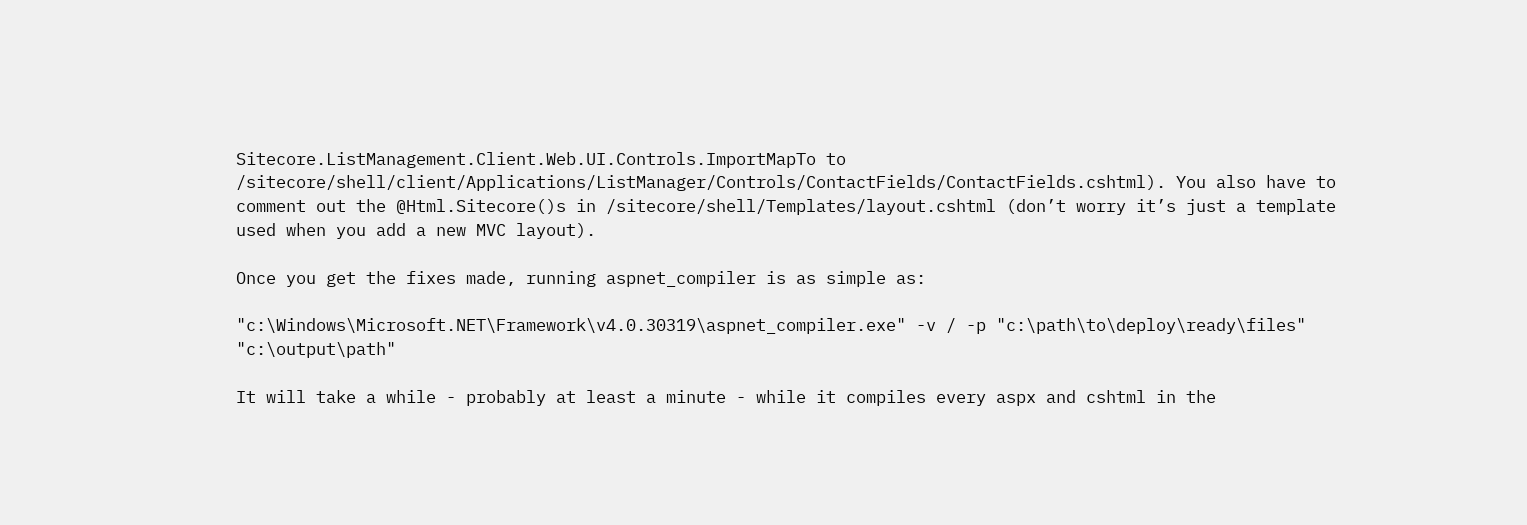Sitecore.ListManagement.Client.Web.UI.Controls.ImportMapTo to /sitecore/shell/client/Applications/ListManager/Controls/ContactFields/ContactFields.cshtml). You also have to comment out the @Html.Sitecore()s in /sitecore/shell/Templates/layout.cshtml (don’t worry it’s just a template used when you add a new MVC layout).

Once you get the fixes made, running aspnet_compiler is as simple as:

"c:\Windows\Microsoft.NET\Framework\v4.0.30319\aspnet_compiler.exe" -v / -p "c:\path\to\deploy\ready\files" "c:\output\path"

It will take a while - probably at least a minute - while it compiles every aspx and cshtml in the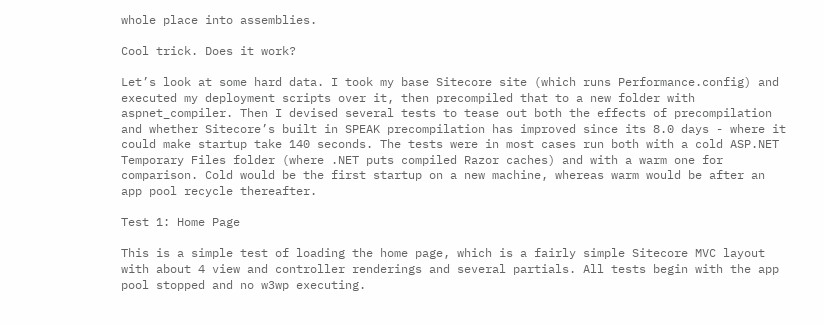whole place into assemblies.

Cool trick. Does it work?

Let’s look at some hard data. I took my base Sitecore site (which runs Performance.config) and executed my deployment scripts over it, then precompiled that to a new folder with aspnet_compiler. Then I devised several tests to tease out both the effects of precompilation and whether Sitecore’s built in SPEAK precompilation has improved since its 8.0 days - where it could make startup take 140 seconds. The tests were in most cases run both with a cold ASP.NET Temporary Files folder (where .NET puts compiled Razor caches) and with a warm one for comparison. Cold would be the first startup on a new machine, whereas warm would be after an app pool recycle thereafter.

Test 1: Home Page

This is a simple test of loading the home page, which is a fairly simple Sitecore MVC layout with about 4 view and controller renderings and several partials. All tests begin with the app pool stopped and no w3wp executing.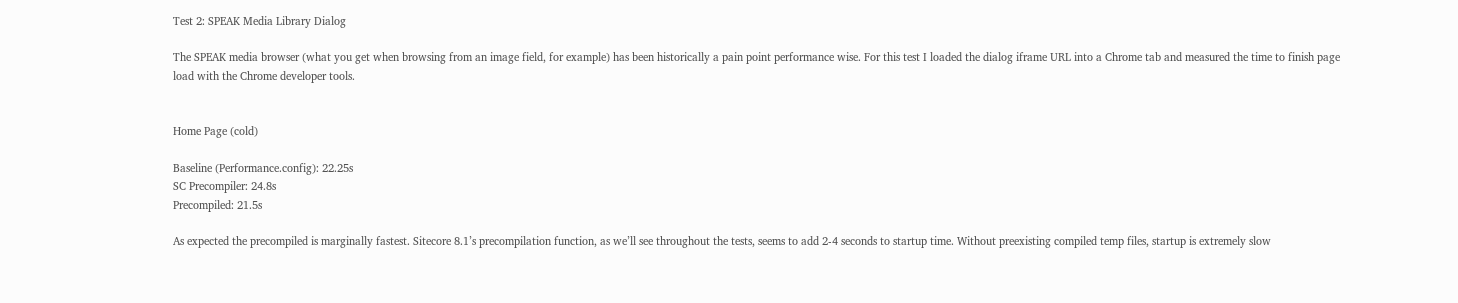Test 2: SPEAK Media Library Dialog

The SPEAK media browser (what you get when browsing from an image field, for example) has been historically a pain point performance wise. For this test I loaded the dialog iframe URL into a Chrome tab and measured the time to finish page load with the Chrome developer tools.


Home Page (cold)

Baseline (Performance.config): 22.25s
SC Precompiler: 24.8s
Precompiled: 21.5s

As expected the precompiled is marginally fastest. Sitecore 8.1’s precompilation function, as we’ll see throughout the tests, seems to add 2-4 seconds to startup time. Without preexisting compiled temp files, startup is extremely slow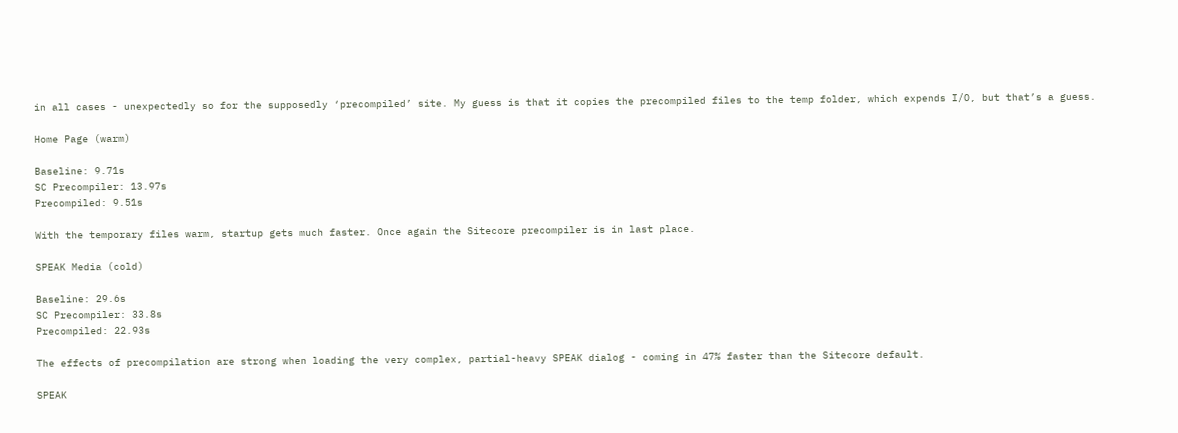in all cases - unexpectedly so for the supposedly ‘precompiled’ site. My guess is that it copies the precompiled files to the temp folder, which expends I/O, but that’s a guess.

Home Page (warm)

Baseline: 9.71s
SC Precompiler: 13.97s
Precompiled: 9.51s

With the temporary files warm, startup gets much faster. Once again the Sitecore precompiler is in last place.

SPEAK Media (cold)

Baseline: 29.6s
SC Precompiler: 33.8s
Precompiled: 22.93s

The effects of precompilation are strong when loading the very complex, partial-heavy SPEAK dialog - coming in 47% faster than the Sitecore default.

SPEAK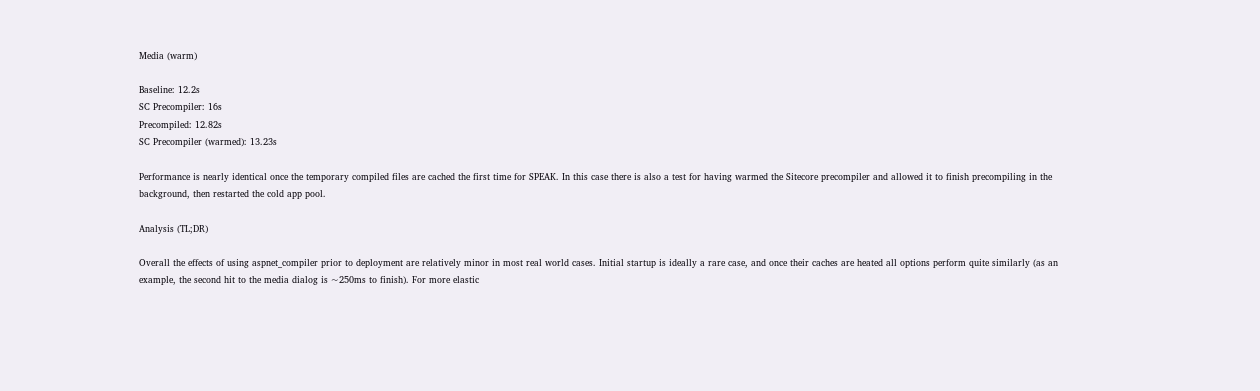Media (warm)

Baseline: 12.2s
SC Precompiler: 16s
Precompiled: 12.82s
SC Precompiler (warmed): 13.23s

Performance is nearly identical once the temporary compiled files are cached the first time for SPEAK. In this case there is also a test for having warmed the Sitecore precompiler and allowed it to finish precompiling in the background, then restarted the cold app pool.

Analysis (TL;DR)

Overall the effects of using aspnet_compiler prior to deployment are relatively minor in most real world cases. Initial startup is ideally a rare case, and once their caches are heated all options perform quite similarly (as an example, the second hit to the media dialog is ~250ms to finish). For more elastic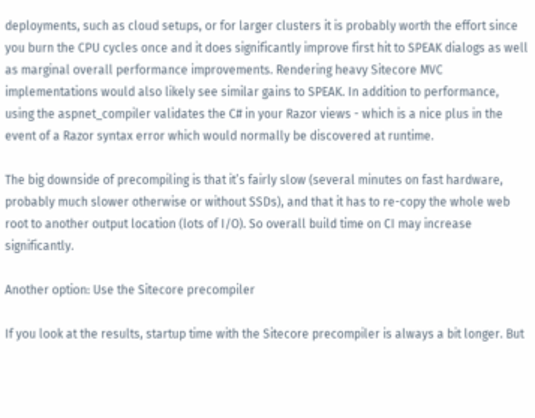deployments, such as cloud setups, or for larger clusters it is probably worth the effort since you burn the CPU cycles once and it does significantly improve first hit to SPEAK dialogs as well as marginal overall performance improvements. Rendering heavy Sitecore MVC implementations would also likely see similar gains to SPEAK. In addition to performance, using the aspnet_compiler validates the C# in your Razor views - which is a nice plus in the event of a Razor syntax error which would normally be discovered at runtime.

The big downside of precompiling is that it’s fairly slow (several minutes on fast hardware, probably much slower otherwise or without SSDs), and that it has to re-copy the whole web root to another output location (lots of I/O). So overall build time on CI may increase significantly.

Another option: Use the Sitecore precompiler

If you look at the results, startup time with the Sitecore precompiler is always a bit longer. But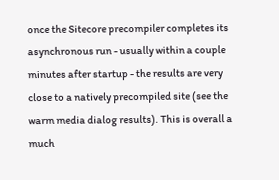once the Sitecore precompiler completes its asynchronous run - usually within a couple minutes after startup - the results are very close to a natively precompiled site (see the warm media dialog results). This is overall a much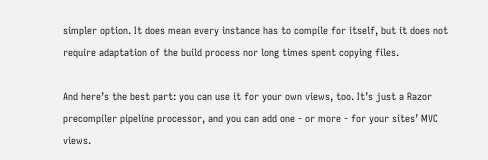simpler option. It does mean every instance has to compile for itself, but it does not require adaptation of the build process nor long times spent copying files.

And here’s the best part: you can use it for your own views, too. It’s just a Razor precompiler pipeline processor, and you can add one - or more - for your sites’ MVC views.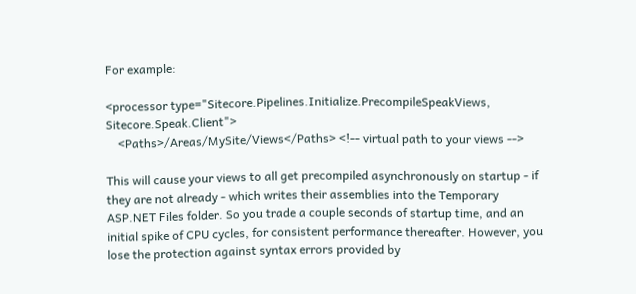For example:

<processor type="Sitecore.Pipelines.Initialize.PrecompileSpeakViews, Sitecore.Speak.Client">
    <Paths>/Areas/MySite/Views</Paths> <!-- virtual path to your views -->

This will cause your views to all get precompiled asynchronously on startup - if they are not already - which writes their assemblies into the Temporary ASP.NET Files folder. So you trade a couple seconds of startup time, and an initial spike of CPU cycles, for consistent performance thereafter. However, you lose the protection against syntax errors provided by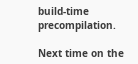build-time precompilation.

Next time on the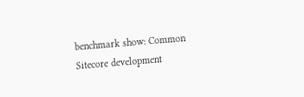benchmark show: Common Sitecore development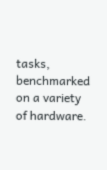tasks, benchmarked on a variety of hardware.